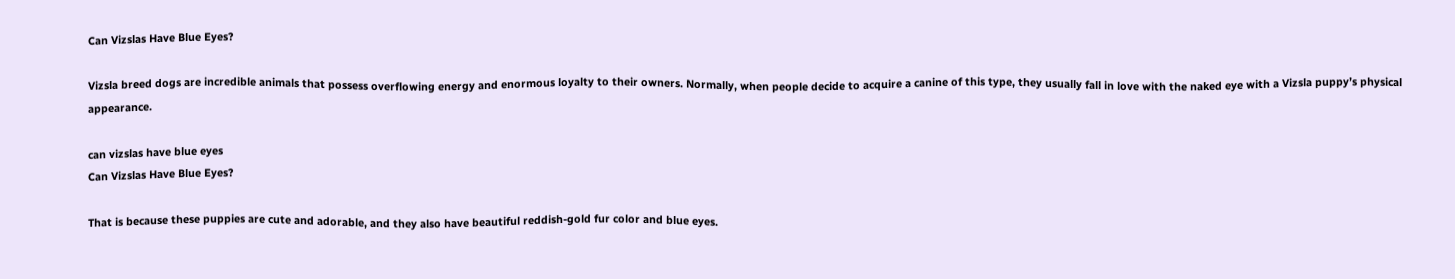Can Vizslas Have Blue Eyes?

Vizsla breed dogs are incredible animals that possess overflowing energy and enormous loyalty to their owners. Normally, when people decide to acquire a canine of this type, they usually fall in love with the naked eye with a Vizsla puppy’s physical appearance.

can vizslas have blue eyes
Can Vizslas Have Blue Eyes?

That is because these puppies are cute and adorable, and they also have beautiful reddish-gold fur color and blue eyes.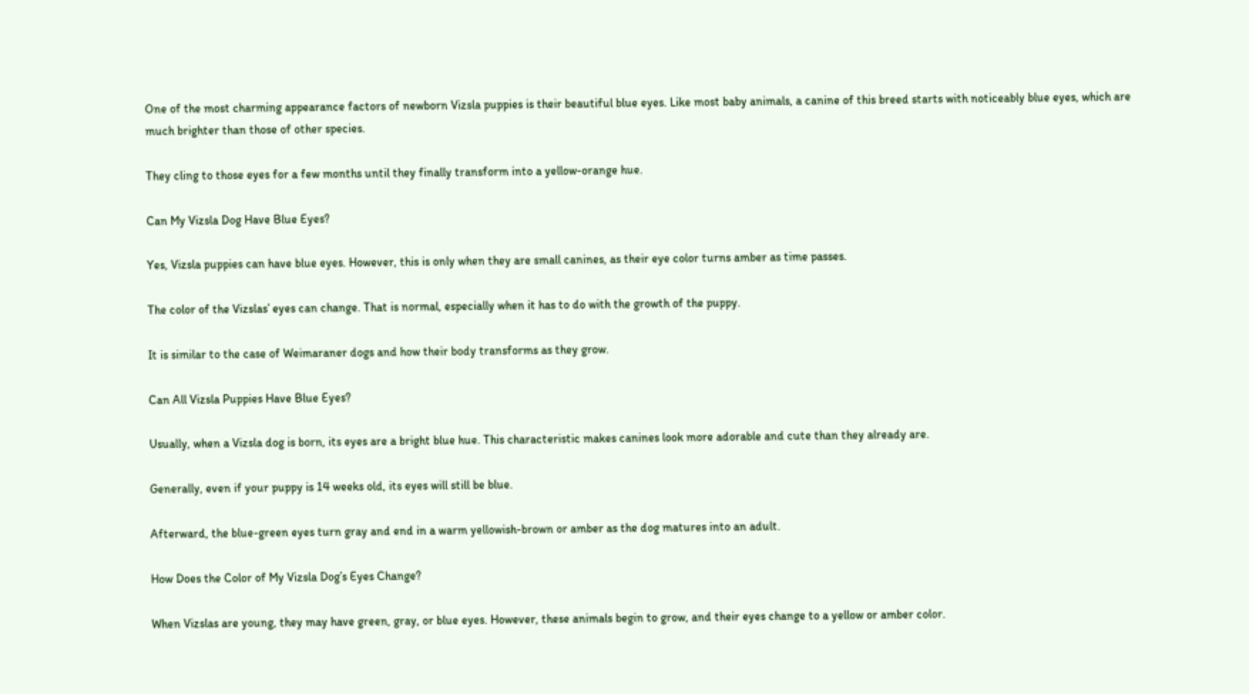One of the most charming appearance factors of newborn Vizsla puppies is their beautiful blue eyes. Like most baby animals, a canine of this breed starts with noticeably blue eyes, which are much brighter than those of other species.

They cling to those eyes for a few months until they finally transform into a yellow-orange hue.

Can My Vizsla Dog Have Blue Eyes?

Yes, Vizsla puppies can have blue eyes. However, this is only when they are small canines, as their eye color turns amber as time passes.

The color of the Vizslas’ eyes can change. That is normal, especially when it has to do with the growth of the puppy.

It is similar to the case of Weimaraner dogs and how their body transforms as they grow.

Can All Vizsla Puppies Have Blue Eyes?

Usually, when a Vizsla dog is born, its eyes are a bright blue hue. This characteristic makes canines look more adorable and cute than they already are.

Generally, even if your puppy is 14 weeks old, its eyes will still be blue.

Afterward, the blue-green eyes turn gray and end in a warm yellowish-brown or amber as the dog matures into an adult.

How Does the Color of My Vizsla Dog’s Eyes Change?

When Vizslas are young, they may have green, gray, or blue eyes. However, these animals begin to grow, and their eyes change to a yellow or amber color.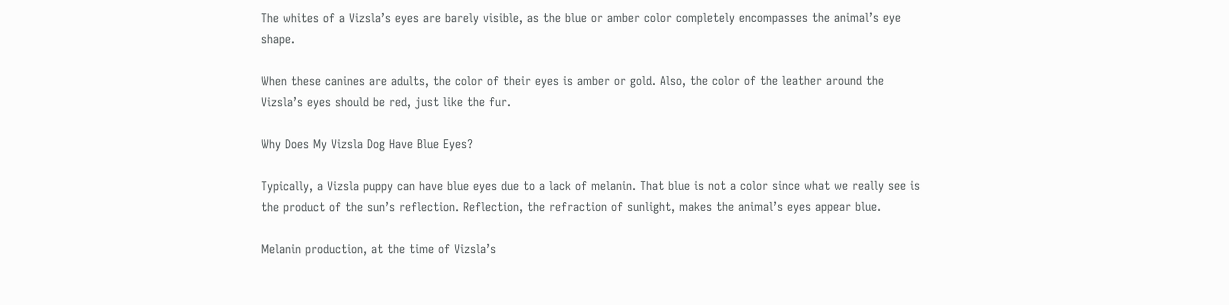The whites of a Vizsla’s eyes are barely visible, as the blue or amber color completely encompasses the animal’s eye shape.

When these canines are adults, the color of their eyes is amber or gold. Also, the color of the leather around the Vizsla’s eyes should be red, just like the fur.

Why Does My Vizsla Dog Have Blue Eyes?

Typically, a Vizsla puppy can have blue eyes due to a lack of melanin. That blue is not a color since what we really see is the product of the sun’s reflection. Reflection, the refraction of sunlight, makes the animal’s eyes appear blue.

Melanin production, at the time of Vizsla’s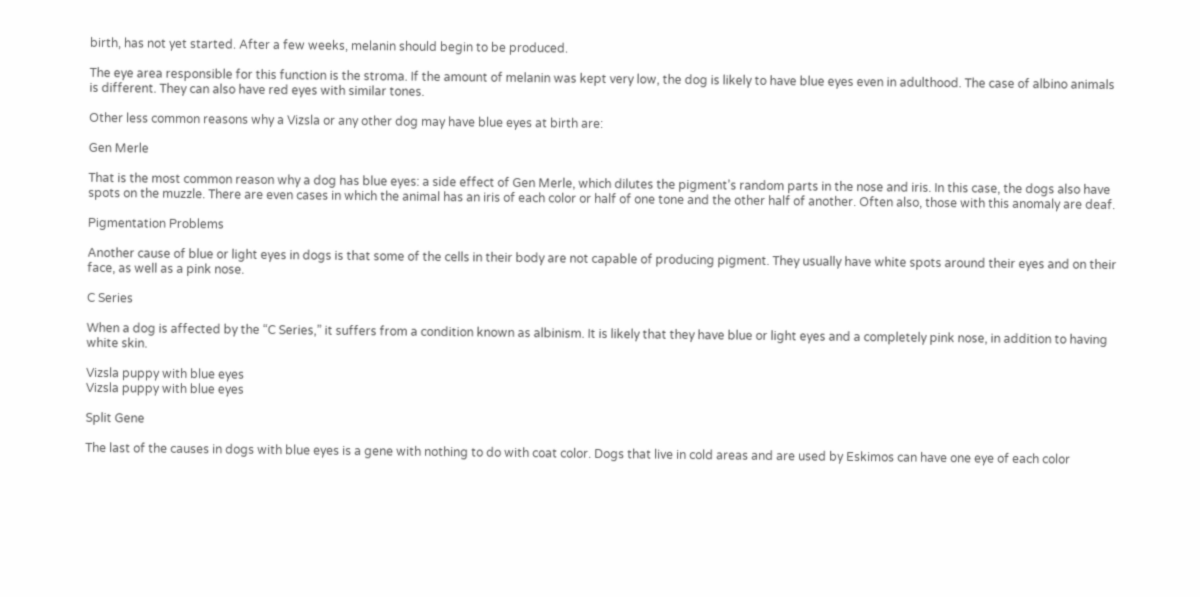birth, has not yet started. After a few weeks, melanin should begin to be produced.

The eye area responsible for this function is the stroma. If the amount of melanin was kept very low, the dog is likely to have blue eyes even in adulthood. The case of albino animals is different. They can also have red eyes with similar tones.

Other less common reasons why a Vizsla or any other dog may have blue eyes at birth are:

Gen Merle

That is the most common reason why a dog has blue eyes: a side effect of Gen Merle, which dilutes the pigment’s random parts in the nose and iris. In this case, the dogs also have spots on the muzzle. There are even cases in which the animal has an iris of each color or half of one tone and the other half of another. Often also, those with this anomaly are deaf.

Pigmentation Problems

Another cause of blue or light eyes in dogs is that some of the cells in their body are not capable of producing pigment. They usually have white spots around their eyes and on their face, as well as a pink nose.

C Series

When a dog is affected by the “C Series,” it suffers from a condition known as albinism. It is likely that they have blue or light eyes and a completely pink nose, in addition to having white skin.

Vizsla puppy with blue eyes
Vizsla puppy with blue eyes

Split Gene

The last of the causes in dogs with blue eyes is a gene with nothing to do with coat color. Dogs that live in cold areas and are used by Eskimos can have one eye of each color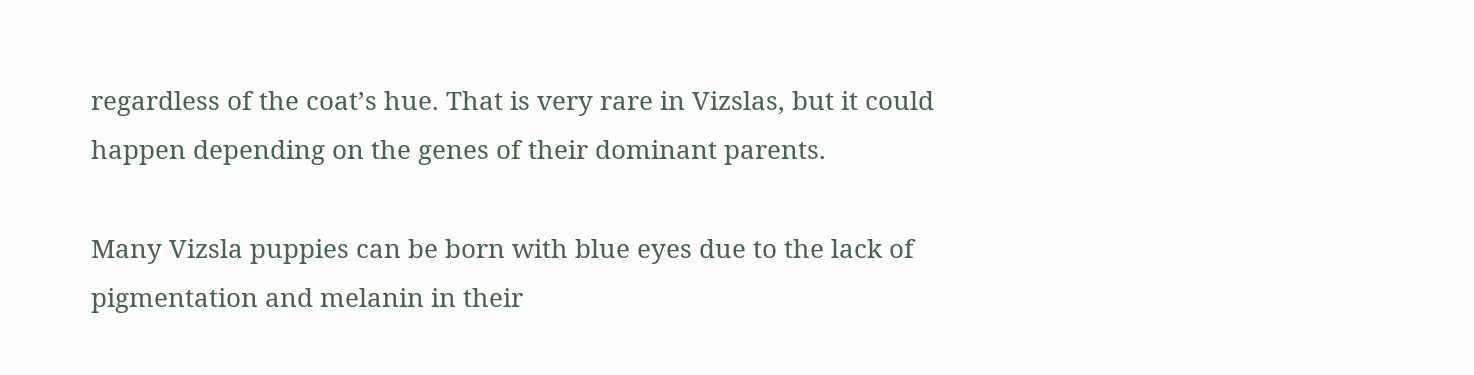regardless of the coat’s hue. That is very rare in Vizslas, but it could happen depending on the genes of their dominant parents.

Many Vizsla puppies can be born with blue eyes due to the lack of pigmentation and melanin in their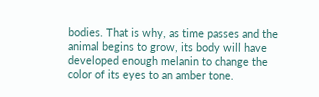bodies. That is why, as time passes and the animal begins to grow, its body will have developed enough melanin to change the color of its eyes to an amber tone.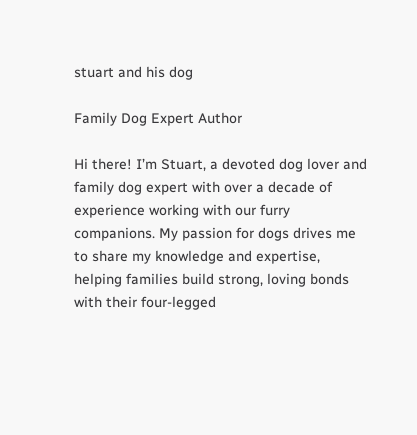stuart and his dog

Family Dog Expert Author

Hi there! I’m Stuart, a devoted dog lover and family dog expert with over a decade of experience working with our furry companions. My passion for dogs drives me to share my knowledge and expertise, helping families build strong, loving bonds with their four-legged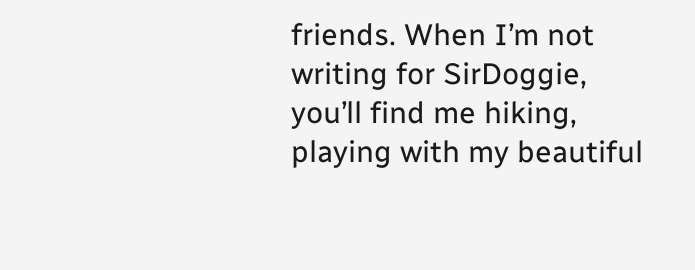friends. When I’m not writing for SirDoggie, you’ll find me hiking, playing with my beautiful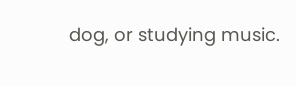dog, or studying music.